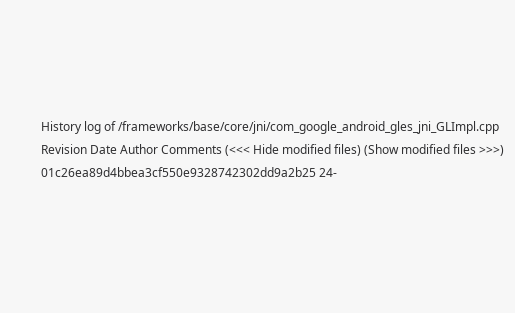History log of /frameworks/base/core/jni/com_google_android_gles_jni_GLImpl.cpp
Revision Date Author Comments (<<< Hide modified files) (Show modified files >>>)
01c26ea89d4bbea3cf550e9328742302dd9a2b25 24-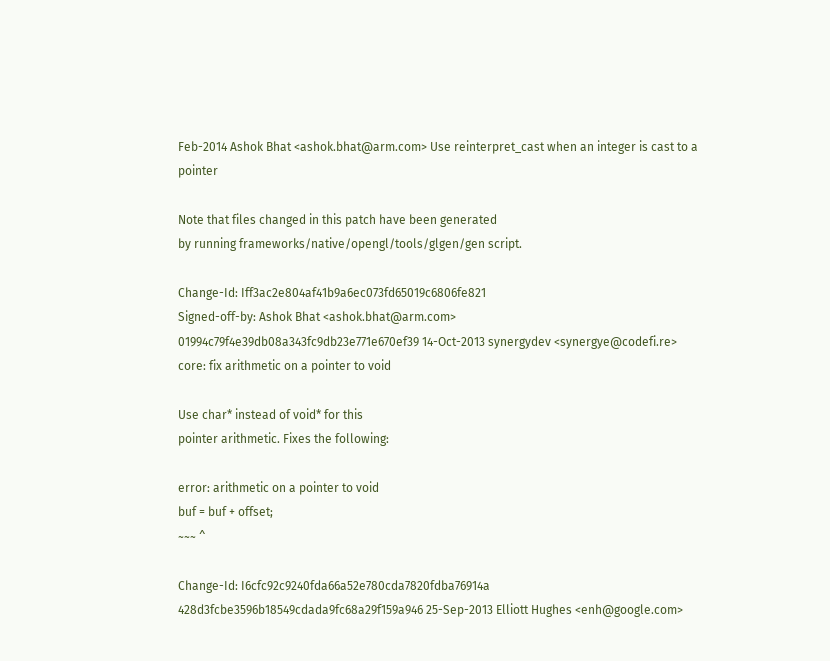Feb-2014 Ashok Bhat <ashok.bhat@arm.com> Use reinterpret_cast when an integer is cast to a pointer

Note that files changed in this patch have been generated
by running frameworks/native/opengl/tools/glgen/gen script.

Change-Id: Iff3ac2e804af41b9a6ec073fd65019c6806fe821
Signed-off-by: Ashok Bhat <ashok.bhat@arm.com>
01994c79f4e39db08a343fc9db23e771e670ef39 14-Oct-2013 synergydev <synergye@codefi.re> core: fix arithmetic on a pointer to void

Use char* instead of void* for this
pointer arithmetic. Fixes the following:

error: arithmetic on a pointer to void
buf = buf + offset;
~~~ ^

Change-Id: I6cfc92c9240fda66a52e780cda7820fdba76914a
428d3fcbe3596b18549cdada9fc68a29f159a946 25-Sep-2013 Elliott Hughes <enh@google.com>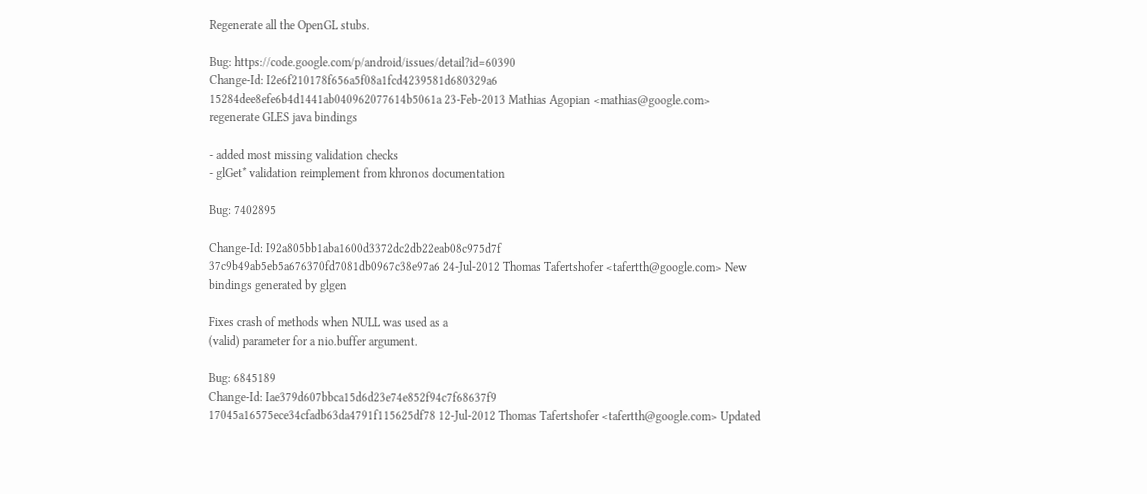Regenerate all the OpenGL stubs.

Bug: https://code.google.com/p/android/issues/detail?id=60390
Change-Id: I2e6f210178f656a5f08a1fcd4239581d680329a6
15284dee8efe6b4d1441ab040962077614b5061a 23-Feb-2013 Mathias Agopian <mathias@google.com> regenerate GLES java bindings

- added most missing validation checks
- glGet* validation reimplement from khronos documentation

Bug: 7402895

Change-Id: I92a805bb1aba1600d3372dc2db22eab08c975d7f
37c9b49ab5eb5a676370fd7081db0967c38e97a6 24-Jul-2012 Thomas Tafertshofer <tafertth@google.com> New bindings generated by glgen

Fixes crash of methods when NULL was used as a
(valid) parameter for a nio.buffer argument.

Bug: 6845189
Change-Id: Iae379d607bbca15d6d23e74e852f94c7f68637f9
17045a16575ece34cfadb63da4791f115625df78 12-Jul-2012 Thomas Tafertshofer <tafertth@google.com> Updated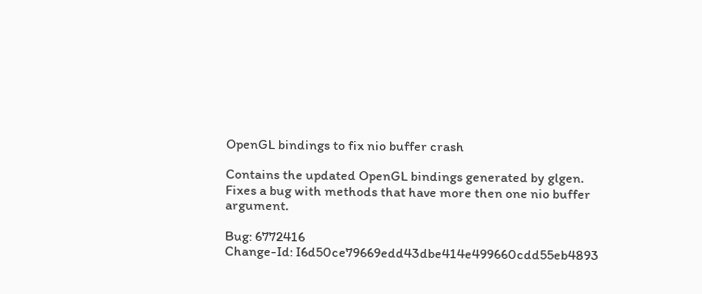OpenGL bindings to fix nio buffer crash

Contains the updated OpenGL bindings generated by glgen.
Fixes a bug with methods that have more then one nio buffer argument.

Bug: 6772416
Change-Id: I6d50ce79669edd43dbe414e499660cdd55eb4893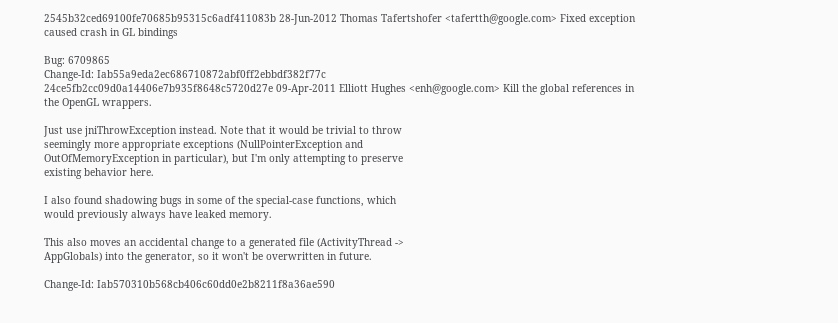2545b32ced69100fe70685b95315c6adf411083b 28-Jun-2012 Thomas Tafertshofer <tafertth@google.com> Fixed exception caused crash in GL bindings

Bug: 6709865
Change-Id: Iab55a9eda2ec686710872abf0ff2ebbdf382f77c
24ce5fb2cc09d0a14406e7b935f8648c5720d27e 09-Apr-2011 Elliott Hughes <enh@google.com> Kill the global references in the OpenGL wrappers.

Just use jniThrowException instead. Note that it would be trivial to throw
seemingly more appropriate exceptions (NullPointerException and
OutOfMemoryException in particular), but I'm only attempting to preserve
existing behavior here.

I also found shadowing bugs in some of the special-case functions, which
would previously always have leaked memory.

This also moves an accidental change to a generated file (ActivityThread ->
AppGlobals) into the generator, so it won't be overwritten in future.

Change-Id: Iab570310b568cb406c60dd0e2b8211f8a36ae590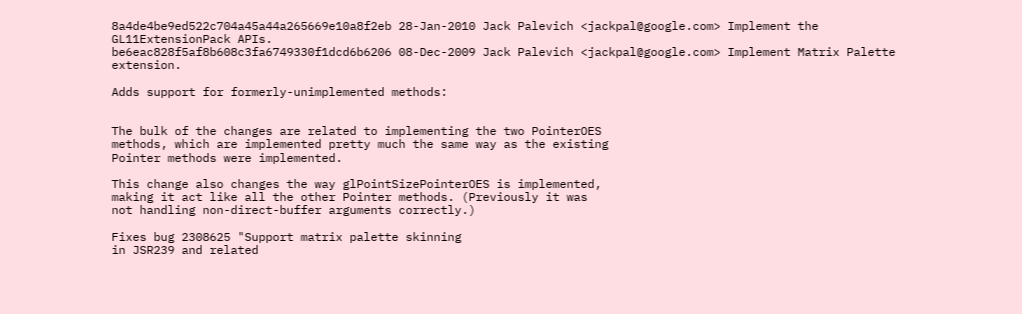8a4de4be9ed522c704a45a44a265669e10a8f2eb 28-Jan-2010 Jack Palevich <jackpal@google.com> Implement the GL11ExtensionPack APIs.
be6eac828f5af8b608c3fa6749330f1dcd6b6206 08-Dec-2009 Jack Palevich <jackpal@google.com> Implement Matrix Palette extension.

Adds support for formerly-unimplemented methods:


The bulk of the changes are related to implementing the two PointerOES
methods, which are implemented pretty much the same way as the existing
Pointer methods were implemented.

This change also changes the way glPointSizePointerOES is implemented,
making it act like all the other Pointer methods. (Previously it was
not handling non-direct-buffer arguments correctly.)

Fixes bug 2308625 "Support matrix palette skinning
in JSR239 and related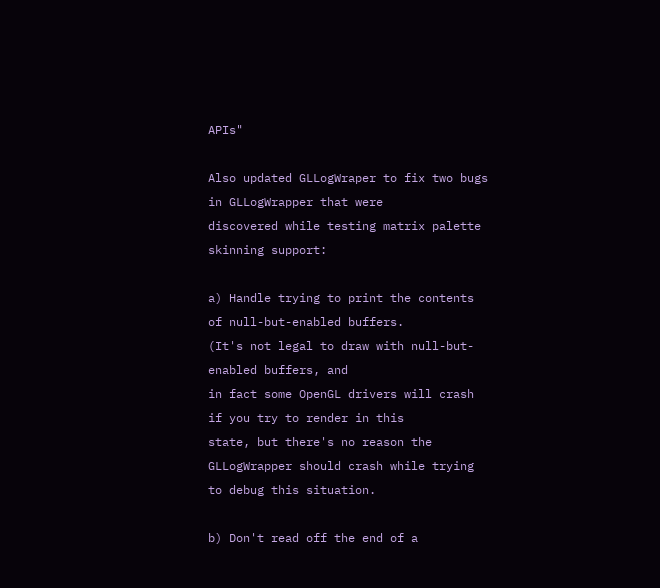APIs"

Also updated GLLogWraper to fix two bugs in GLLogWrapper that were
discovered while testing matrix palette skinning support:

a) Handle trying to print the contents of null-but-enabled buffers.
(It's not legal to draw with null-but-enabled buffers, and
in fact some OpenGL drivers will crash if you try to render in this
state, but there's no reason the GLLogWrapper should crash while trying
to debug this situation.

b) Don't read off the end of a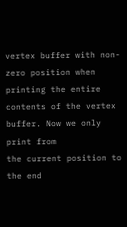vertex buffer with non-zero position when
printing the entire contents of the vertex buffer. Now we only print from
the current position to the end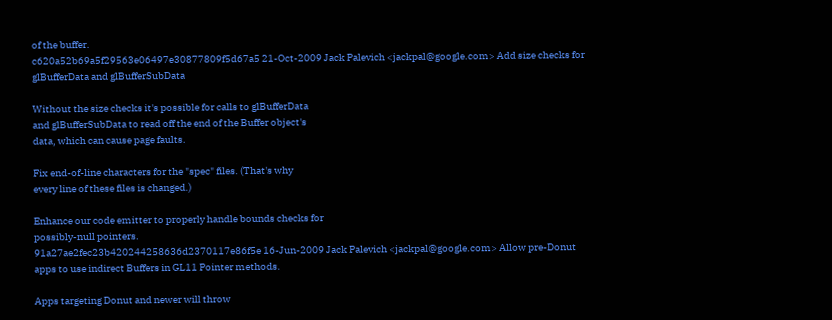of the buffer.
c620a52b69a5f29563e06497e30877809f5d67a5 21-Oct-2009 Jack Palevich <jackpal@google.com> Add size checks for glBufferData and glBufferSubData

Without the size checks it's possible for calls to glBufferData
and glBufferSubData to read off the end of the Buffer object's
data, which can cause page faults.

Fix end-of-line characters for the "spec" files. (That's why
every line of these files is changed.)

Enhance our code emitter to properly handle bounds checks for
possibly-null pointers.
91a27ae2fec23b420244258636d2370117e86f5e 16-Jun-2009 Jack Palevich <jackpal@google.com> Allow pre-Donut apps to use indirect Buffers in GL11 Pointer methods.

Apps targeting Donut and newer will throw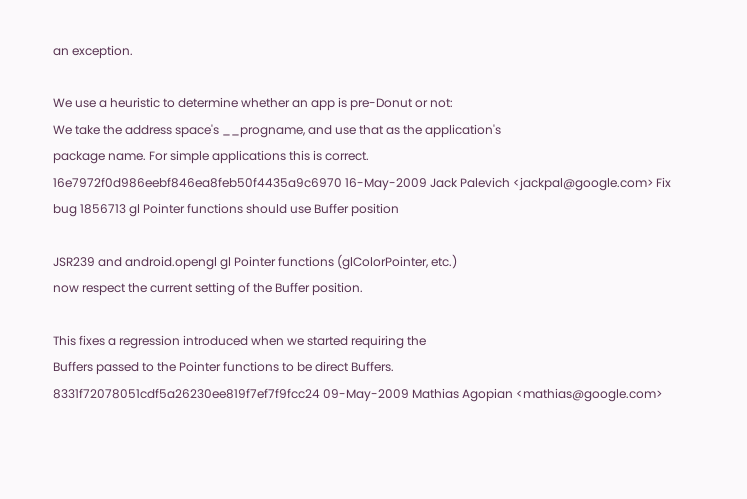an exception.

We use a heuristic to determine whether an app is pre-Donut or not:
We take the address space's __progname, and use that as the application's
package name. For simple applications this is correct.
16e7972f0d986eebf846ea8feb50f4435a9c6970 16-May-2009 Jack Palevich <jackpal@google.com> Fix bug 1856713 gl Pointer functions should use Buffer position

JSR239 and android.opengl gl Pointer functions (glColorPointer, etc.)
now respect the current setting of the Buffer position.

This fixes a regression introduced when we started requiring the
Buffers passed to the Pointer functions to be direct Buffers.
8331f72078051cdf5a26230ee819f7ef7f9fcc24 09-May-2009 Mathias Agopian <mathias@google.com>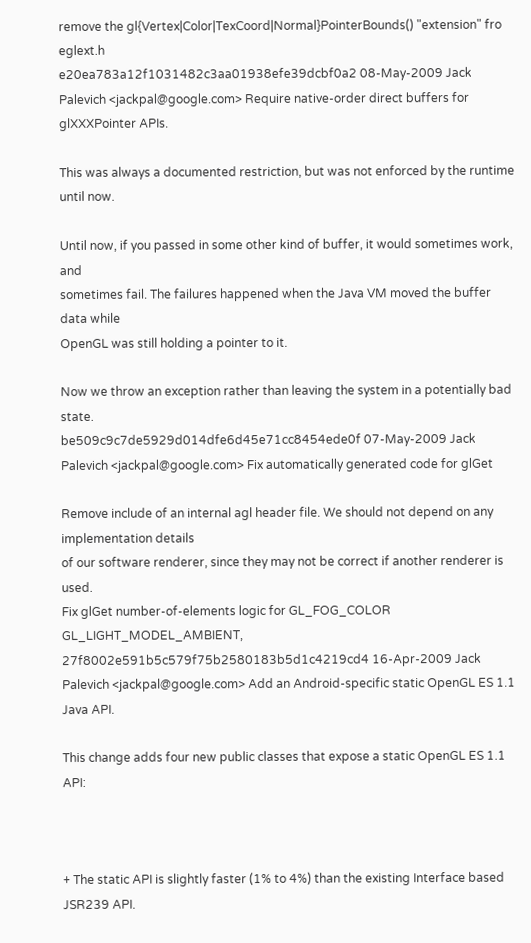remove the gl{Vertex|Color|TexCoord|Normal}PointerBounds() "extension" fro eglext.h
e20ea783a12f1031482c3aa01938efe39dcbf0a2 08-May-2009 Jack Palevich <jackpal@google.com> Require native-order direct buffers for glXXXPointer APIs.

This was always a documented restriction, but was not enforced by the runtime until now.

Until now, if you passed in some other kind of buffer, it would sometimes work, and
sometimes fail. The failures happened when the Java VM moved the buffer data while
OpenGL was still holding a pointer to it.

Now we throw an exception rather than leaving the system in a potentially bad state.
be509c9c7de5929d014dfe6d45e71cc8454ede0f 07-May-2009 Jack Palevich <jackpal@google.com> Fix automatically generated code for glGet

Remove include of an internal agl header file. We should not depend on any implementation details
of our software renderer, since they may not be correct if another renderer is used.
Fix glGet number-of-elements logic for GL_FOG_COLOR GL_LIGHT_MODEL_AMBIENT,
27f8002e591b5c579f75b2580183b5d1c4219cd4 16-Apr-2009 Jack Palevich <jackpal@google.com> Add an Android-specific static OpenGL ES 1.1 Java API.

This change adds four new public classes that expose a static OpenGL ES 1.1 API:



+ The static API is slightly faster (1% to 4%) than the existing Interface based JSR239 API.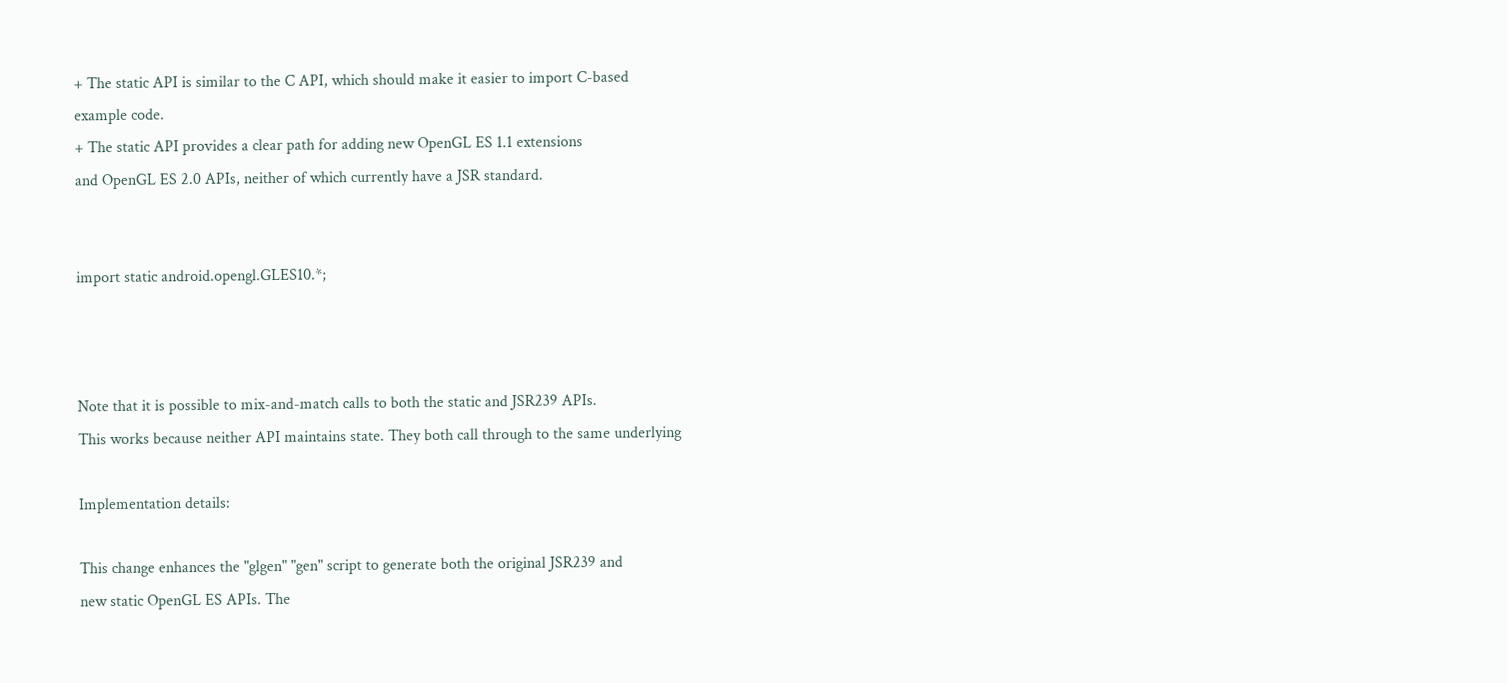+ The static API is similar to the C API, which should make it easier to import C-based
example code.
+ The static API provides a clear path for adding new OpenGL ES 1.1 extensions
and OpenGL ES 2.0 APIs, neither of which currently have a JSR standard.


import static android.opengl.GLES10.*;



Note that it is possible to mix-and-match calls to both the static and JSR239 APIs.
This works because neither API maintains state. They both call through to the same underlying

Implementation details:

This change enhances the "glgen" "gen" script to generate both the original JSR239 and
new static OpenGL ES APIs. The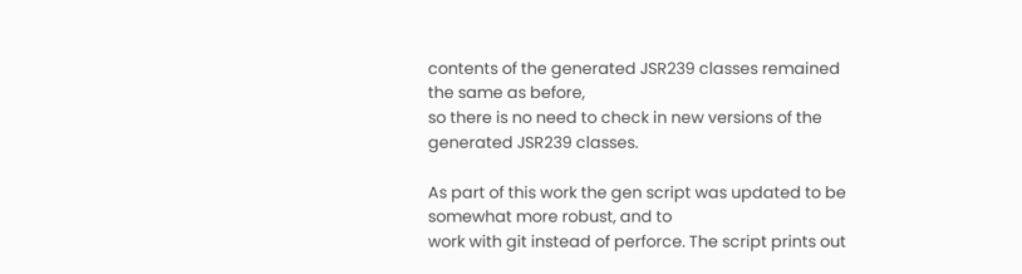contents of the generated JSR239 classes remained the same as before,
so there is no need to check in new versions of the generated JSR239 classes.

As part of this work the gen script was updated to be somewhat more robust, and to
work with git instead of perforce. The script prints out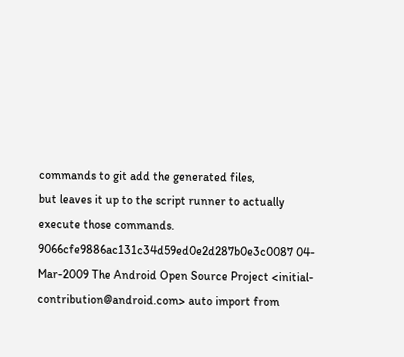commands to git add the generated files,
but leaves it up to the script runner to actually execute those commands.
9066cfe9886ac131c34d59ed0e2d287b0e3c0087 04-Mar-2009 The Android Open Source Project <initial-contribution@android.com> auto import from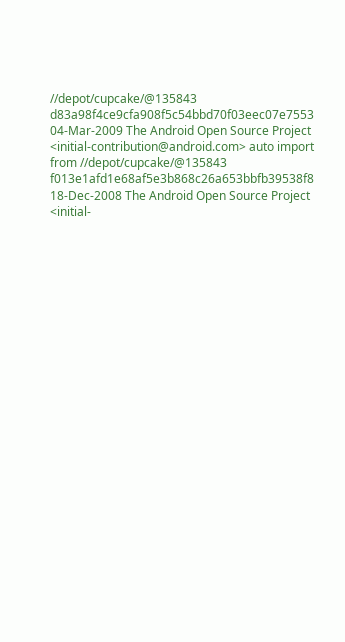//depot/cupcake/@135843
d83a98f4ce9cfa908f5c54bbd70f03eec07e7553 04-Mar-2009 The Android Open Source Project <initial-contribution@android.com> auto import from //depot/cupcake/@135843
f013e1afd1e68af5e3b868c26a653bbfb39538f8 18-Dec-2008 The Android Open Source Project <initial-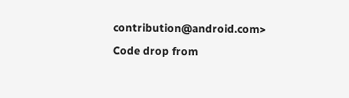contribution@android.com> Code drop from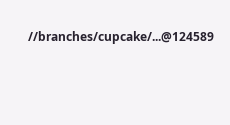//branches/cupcake/...@124589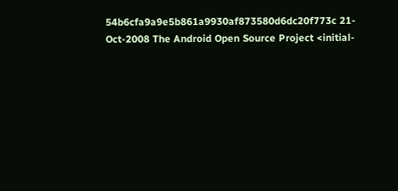54b6cfa9a9e5b861a9930af873580d6dc20f773c 21-Oct-2008 The Android Open Source Project <initial-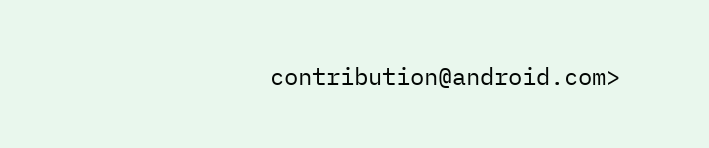contribution@android.com>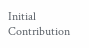Initial Contribution